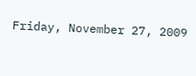Friday, November 27, 2009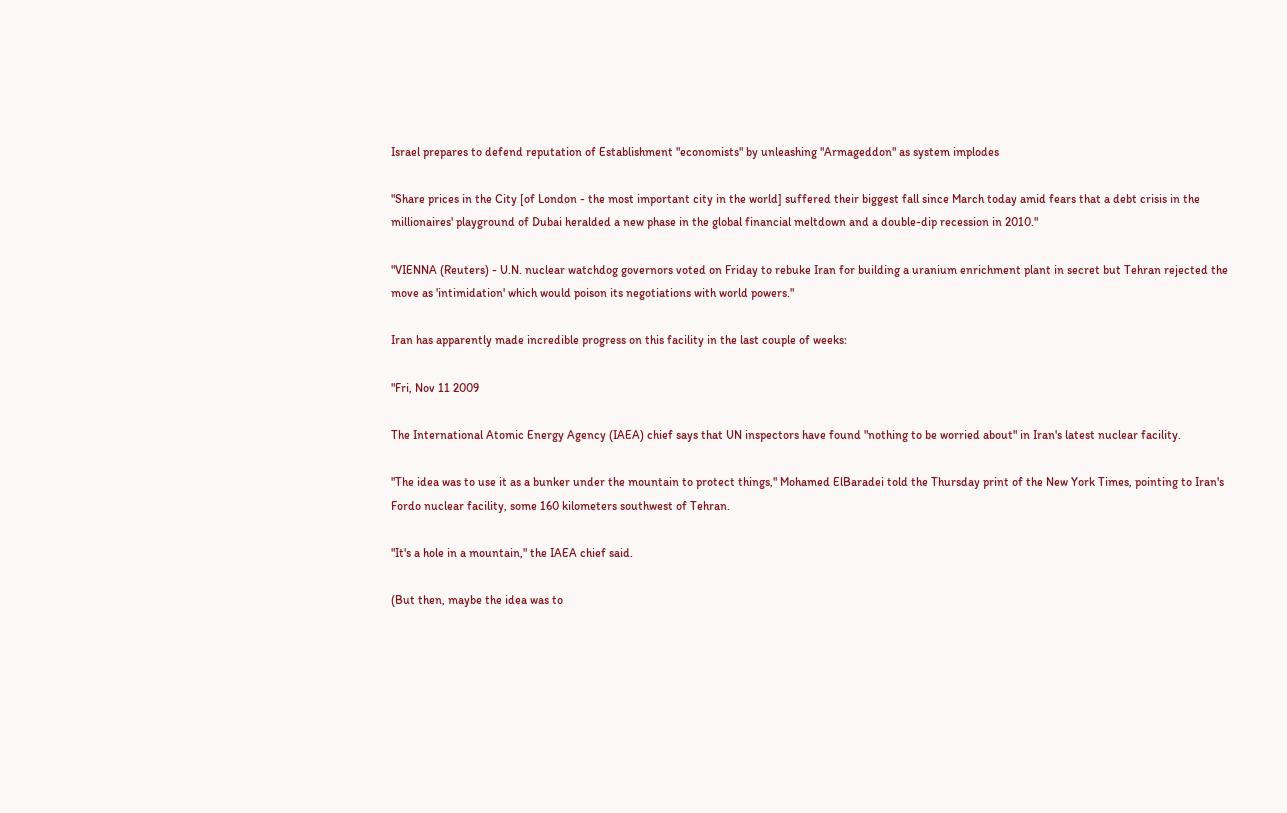Israel prepares to defend reputation of Establishment "economists" by unleashing "Armageddon" as system implodes

"Share prices in the City [of London - the most important city in the world] suffered their biggest fall since March today amid fears that a debt crisis in the millionaires' playground of Dubai heralded a new phase in the global financial meltdown and a double-dip recession in 2010."

"VIENNA (Reuters) - U.N. nuclear watchdog governors voted on Friday to rebuke Iran for building a uranium enrichment plant in secret but Tehran rejected the move as 'intimidation' which would poison its negotiations with world powers."

Iran has apparently made incredible progress on this facility in the last couple of weeks:

"Fri, Nov 11 2009

The International Atomic Energy Agency (IAEA) chief says that UN inspectors have found "nothing to be worried about" in Iran's latest nuclear facility.

"The idea was to use it as a bunker under the mountain to protect things," Mohamed ElBaradei told the Thursday print of the New York Times, pointing to Iran's Fordo nuclear facility, some 160 kilometers southwest of Tehran.

"It's a hole in a mountain," the IAEA chief said.

(But then, maybe the idea was to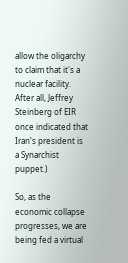allow the oligarchy to claim that it's a nuclear facility. After all, Jeffrey Steinberg of EIR once indicated that Iran's president is a Synarchist puppet.)

So, as the economic collapse progresses, we are being fed a virtual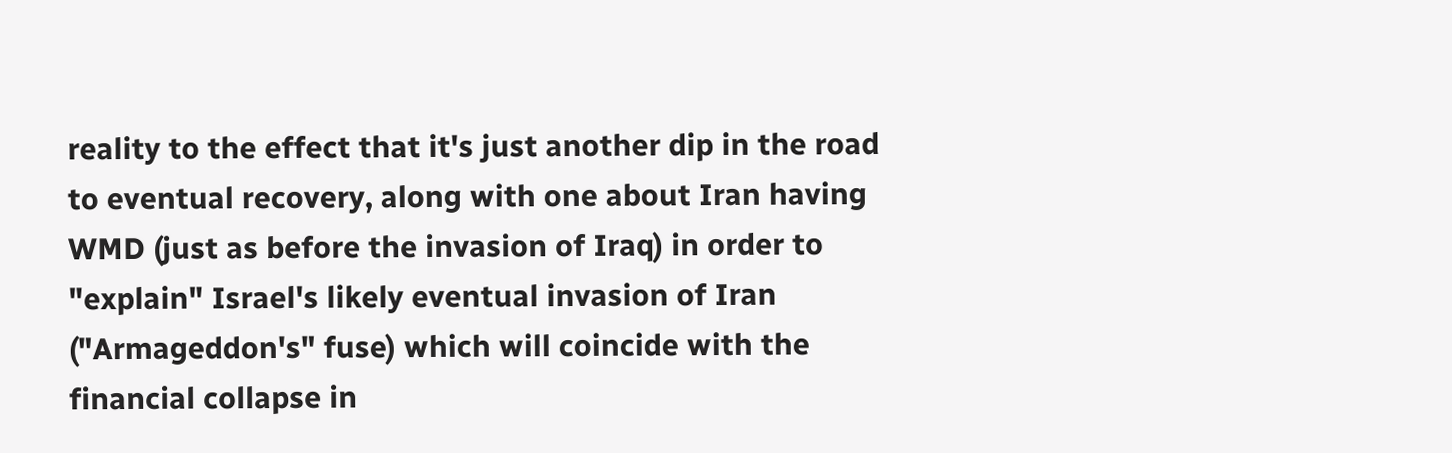reality to the effect that it's just another dip in the road to eventual recovery, along with one about Iran having WMD (just as before the invasion of Iraq) in order to "explain" Israel's likely eventual invasion of Iran ("Armageddon's" fuse) which will coincide with the financial collapse in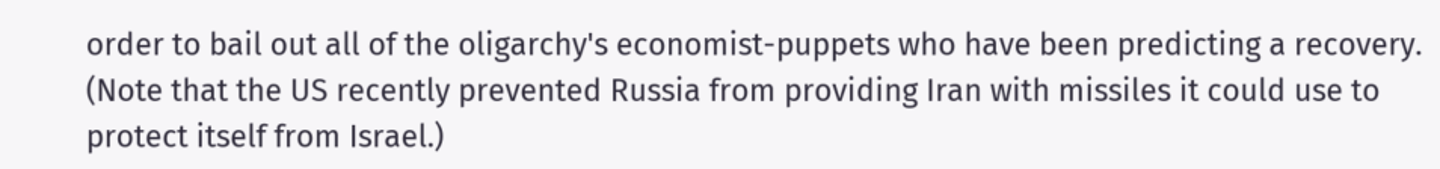order to bail out all of the oligarchy's economist-puppets who have been predicting a recovery. (Note that the US recently prevented Russia from providing Iran with missiles it could use to protect itself from Israel.)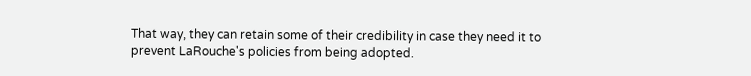That way, they can retain some of their credibility in case they need it to prevent LaRouche's policies from being adopted.